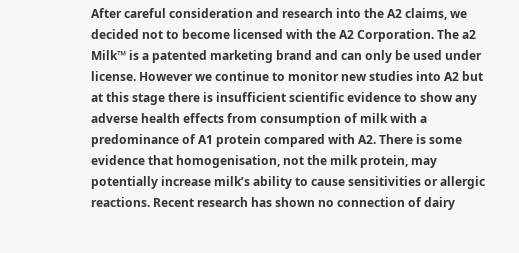After careful consideration and research into the A2 claims, we decided not to become licensed with the A2 Corporation. The a2 Milk™ is a patented marketing brand and can only be used under license. However we continue to monitor new studies into A2 but at this stage there is insufficient scientific evidence to show any adverse health effects from consumption of milk with a predominance of A1 protein compared with A2. There is some evidence that homogenisation, not the milk protein, may potentially increase milk’s ability to cause sensitivities or allergic reactions. Recent research has shown no connection of dairy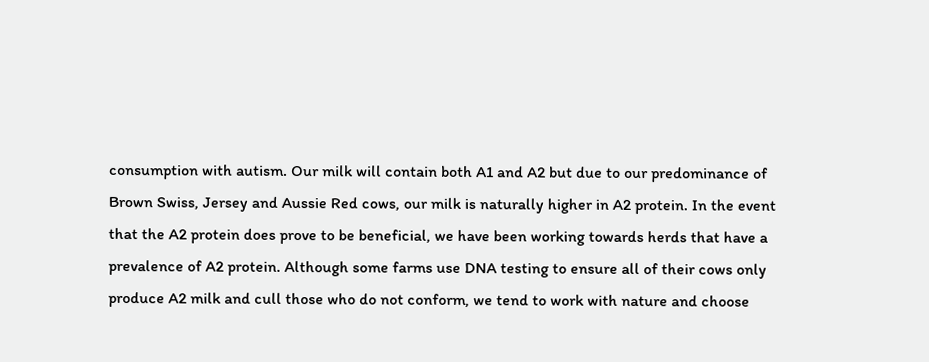consumption with autism. Our milk will contain both A1 and A2 but due to our predominance of Brown Swiss, Jersey and Aussie Red cows, our milk is naturally higher in A2 protein. In the event that the A2 protein does prove to be beneficial, we have been working towards herds that have a prevalence of A2 protein. Although some farms use DNA testing to ensure all of their cows only produce A2 milk and cull those who do not conform, we tend to work with nature and choose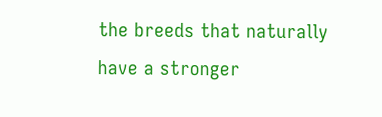the breeds that naturally have a stronger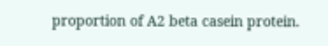proportion of A2 beta casein protein.